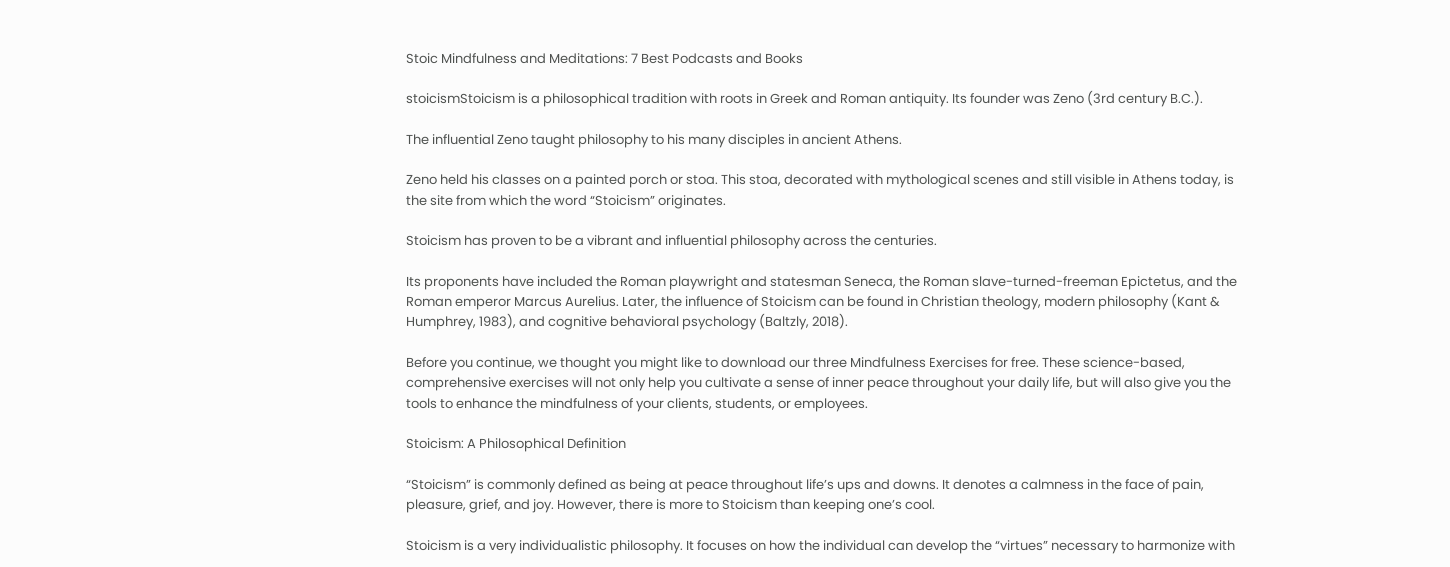Stoic Mindfulness and Meditations: 7 Best Podcasts and Books

stoicismStoicism is a philosophical tradition with roots in Greek and Roman antiquity. Its founder was Zeno (3rd century B.C.).

The influential Zeno taught philosophy to his many disciples in ancient Athens.

Zeno held his classes on a painted porch or stoa. This stoa, decorated with mythological scenes and still visible in Athens today, is the site from which the word “Stoicism” originates.

Stoicism has proven to be a vibrant and influential philosophy across the centuries.

Its proponents have included the Roman playwright and statesman Seneca, the Roman slave-turned-freeman Epictetus, and the Roman emperor Marcus Aurelius. Later, the influence of Stoicism can be found in Christian theology, modern philosophy (Kant & Humphrey, 1983), and cognitive behavioral psychology (Baltzly, 2018).

Before you continue, we thought you might like to download our three Mindfulness Exercises for free. These science-based, comprehensive exercises will not only help you cultivate a sense of inner peace throughout your daily life, but will also give you the tools to enhance the mindfulness of your clients, students, or employees.

Stoicism: A Philosophical Definition

“Stoicism” is commonly defined as being at peace throughout life’s ups and downs. It denotes a calmness in the face of pain, pleasure, grief, and joy. However, there is more to Stoicism than keeping one’s cool.

Stoicism is a very individualistic philosophy. It focuses on how the individual can develop the “virtues” necessary to harmonize with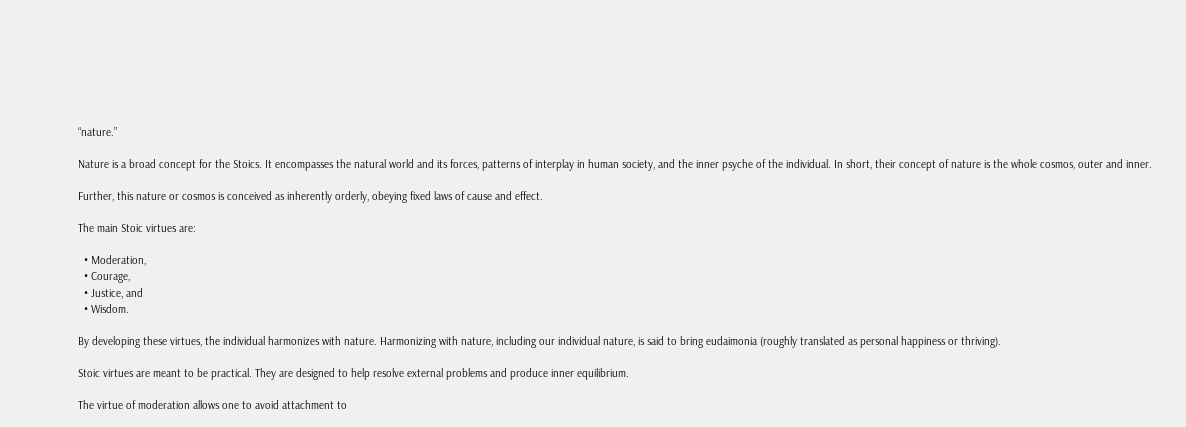“nature.”

Nature is a broad concept for the Stoics. It encompasses the natural world and its forces, patterns of interplay in human society, and the inner psyche of the individual. In short, their concept of nature is the whole cosmos, outer and inner.

Further, this nature or cosmos is conceived as inherently orderly, obeying fixed laws of cause and effect.

The main Stoic virtues are:

  • Moderation,
  • Courage,
  • Justice, and
  • Wisdom.

By developing these virtues, the individual harmonizes with nature. Harmonizing with nature, including our individual nature, is said to bring eudaimonia (roughly translated as personal happiness or thriving).

Stoic virtues are meant to be practical. They are designed to help resolve external problems and produce inner equilibrium.

The virtue of moderation allows one to avoid attachment to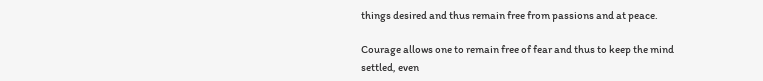things desired and thus remain free from passions and at peace.

Courage allows one to remain free of fear and thus to keep the mind settled, even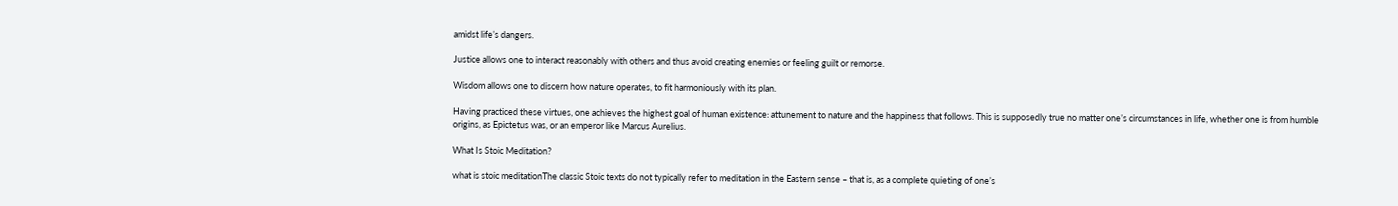amidst life’s dangers.

Justice allows one to interact reasonably with others and thus avoid creating enemies or feeling guilt or remorse.

Wisdom allows one to discern how nature operates, to fit harmoniously with its plan.

Having practiced these virtues, one achieves the highest goal of human existence: attunement to nature and the happiness that follows. This is supposedly true no matter one’s circumstances in life, whether one is from humble origins, as Epictetus was, or an emperor like Marcus Aurelius.

What Is Stoic Meditation?

what is stoic meditationThe classic Stoic texts do not typically refer to meditation in the Eastern sense – that is, as a complete quieting of one’s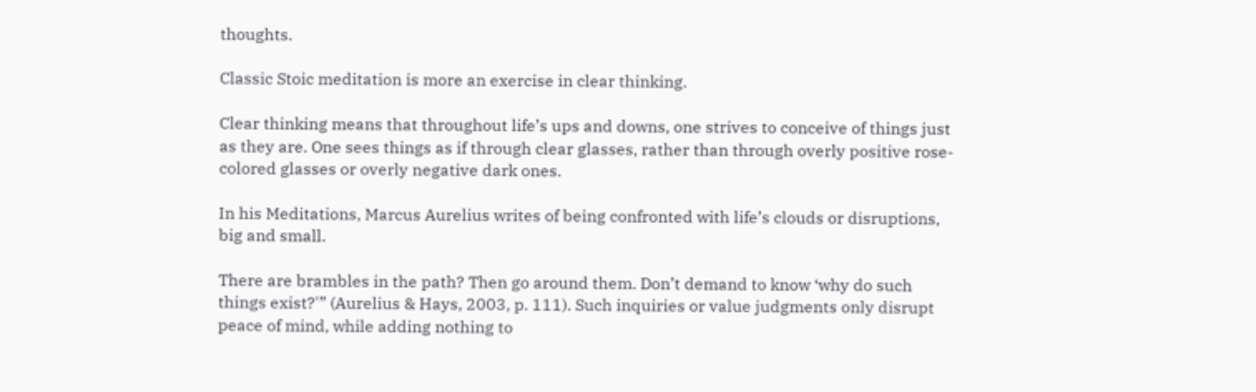thoughts.

Classic Stoic meditation is more an exercise in clear thinking.

Clear thinking means that throughout life’s ups and downs, one strives to conceive of things just as they are. One sees things as if through clear glasses, rather than through overly positive rose-colored glasses or overly negative dark ones.

In his Meditations, Marcus Aurelius writes of being confronted with life’s clouds or disruptions, big and small.

There are brambles in the path? Then go around them. Don’t demand to know ‘why do such things exist?'” (Aurelius & Hays, 2003, p. 111). Such inquiries or value judgments only disrupt peace of mind, while adding nothing to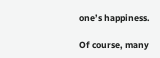one’s happiness.

Of course, many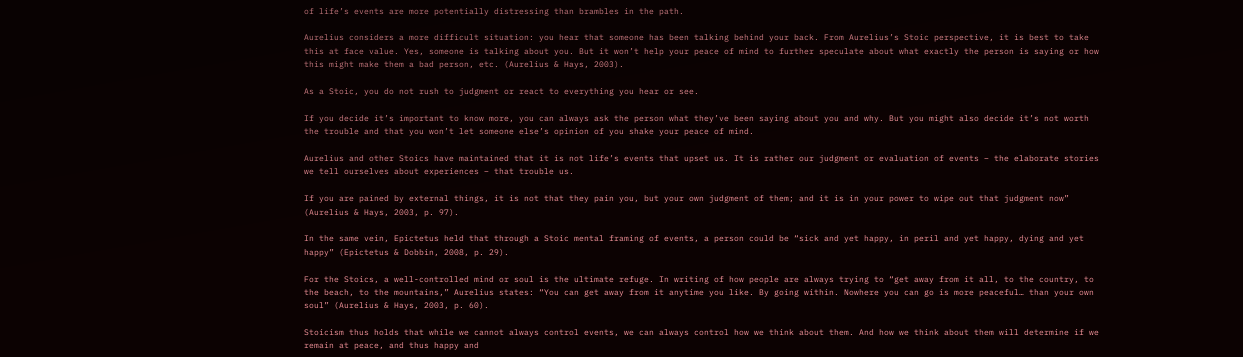of life’s events are more potentially distressing than brambles in the path.

Aurelius considers a more difficult situation: you hear that someone has been talking behind your back. From Aurelius’s Stoic perspective, it is best to take this at face value. Yes, someone is talking about you. But it won’t help your peace of mind to further speculate about what exactly the person is saying or how this might make them a bad person, etc. (Aurelius & Hays, 2003).

As a Stoic, you do not rush to judgment or react to everything you hear or see.

If you decide it’s important to know more, you can always ask the person what they’ve been saying about you and why. But you might also decide it’s not worth the trouble and that you won’t let someone else’s opinion of you shake your peace of mind.

Aurelius and other Stoics have maintained that it is not life’s events that upset us. It is rather our judgment or evaluation of events – the elaborate stories we tell ourselves about experiences – that trouble us.

If you are pained by external things, it is not that they pain you, but your own judgment of them; and it is in your power to wipe out that judgment now” (Aurelius & Hays, 2003, p. 97).

In the same vein, Epictetus held that through a Stoic mental framing of events, a person could be “sick and yet happy, in peril and yet happy, dying and yet happy” (Epictetus & Dobbin, 2008, p. 29).

For the Stoics, a well-controlled mind or soul is the ultimate refuge. In writing of how people are always trying to “get away from it all, to the country, to the beach, to the mountains,” Aurelius states: “You can get away from it anytime you like. By going within. Nowhere you can go is more peaceful… than your own soul” (Aurelius & Hays, 2003, p. 60).

Stoicism thus holds that while we cannot always control events, we can always control how we think about them. And how we think about them will determine if we remain at peace, and thus happy and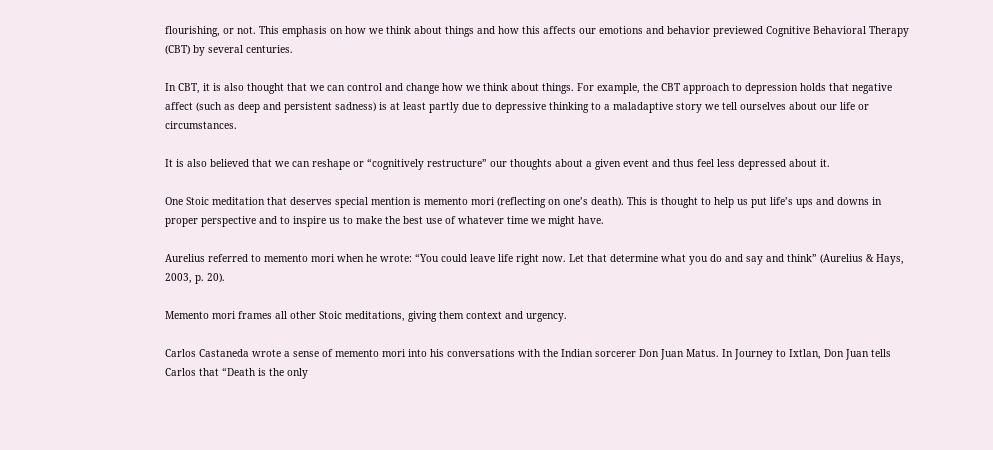flourishing, or not. This emphasis on how we think about things and how this affects our emotions and behavior previewed Cognitive Behavioral Therapy (CBT) by several centuries.

In CBT, it is also thought that we can control and change how we think about things. For example, the CBT approach to depression holds that negative affect (such as deep and persistent sadness) is at least partly due to depressive thinking to a maladaptive story we tell ourselves about our life or circumstances.

It is also believed that we can reshape or “cognitively restructure” our thoughts about a given event and thus feel less depressed about it.

One Stoic meditation that deserves special mention is memento mori (reflecting on one’s death). This is thought to help us put life’s ups and downs in proper perspective and to inspire us to make the best use of whatever time we might have.

Aurelius referred to memento mori when he wrote: “You could leave life right now. Let that determine what you do and say and think” (Aurelius & Hays, 2003, p. 20).

Memento mori frames all other Stoic meditations, giving them context and urgency.

Carlos Castaneda wrote a sense of memento mori into his conversations with the Indian sorcerer Don Juan Matus. In Journey to Ixtlan, Don Juan tells Carlos that “Death is the only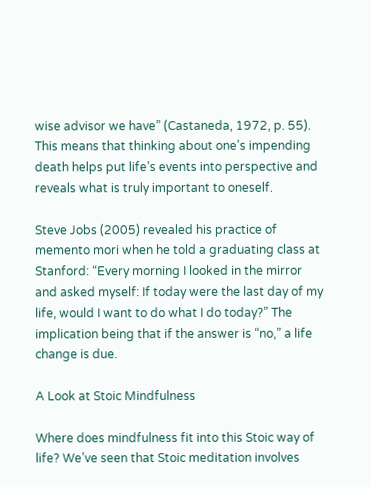wise advisor we have” (Castaneda, 1972, p. 55). This means that thinking about one’s impending death helps put life’s events into perspective and reveals what is truly important to oneself.

Steve Jobs (2005) revealed his practice of memento mori when he told a graduating class at Stanford: “Every morning I looked in the mirror and asked myself: If today were the last day of my life, would I want to do what I do today?” The implication being that if the answer is “no,” a life change is due.

A Look at Stoic Mindfulness

Where does mindfulness fit into this Stoic way of life? We’ve seen that Stoic meditation involves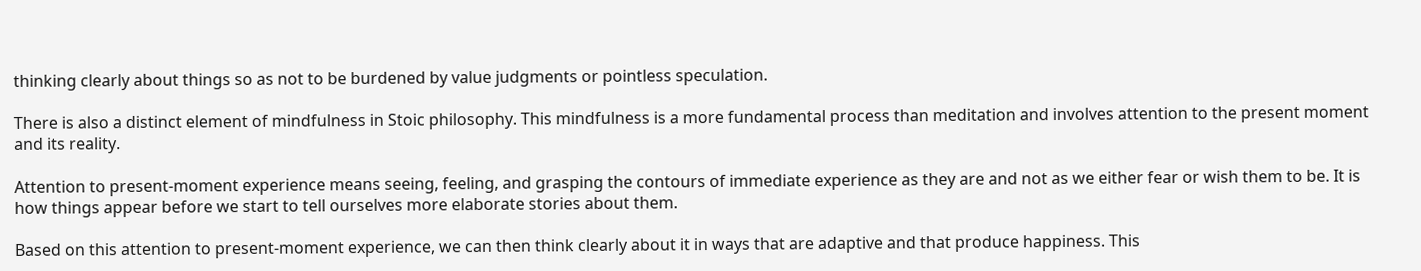thinking clearly about things so as not to be burdened by value judgments or pointless speculation.

There is also a distinct element of mindfulness in Stoic philosophy. This mindfulness is a more fundamental process than meditation and involves attention to the present moment and its reality.

Attention to present-moment experience means seeing, feeling, and grasping the contours of immediate experience as they are and not as we either fear or wish them to be. It is how things appear before we start to tell ourselves more elaborate stories about them.

Based on this attention to present-moment experience, we can then think clearly about it in ways that are adaptive and that produce happiness. This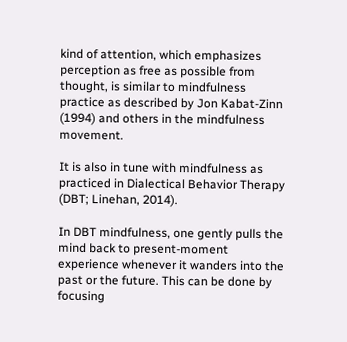kind of attention, which emphasizes perception as free as possible from thought, is similar to mindfulness practice as described by Jon Kabat-Zinn (1994) and others in the mindfulness movement.

It is also in tune with mindfulness as practiced in Dialectical Behavior Therapy (DBT; Linehan, 2014).

In DBT mindfulness, one gently pulls the mind back to present-moment experience whenever it wanders into the past or the future. This can be done by focusing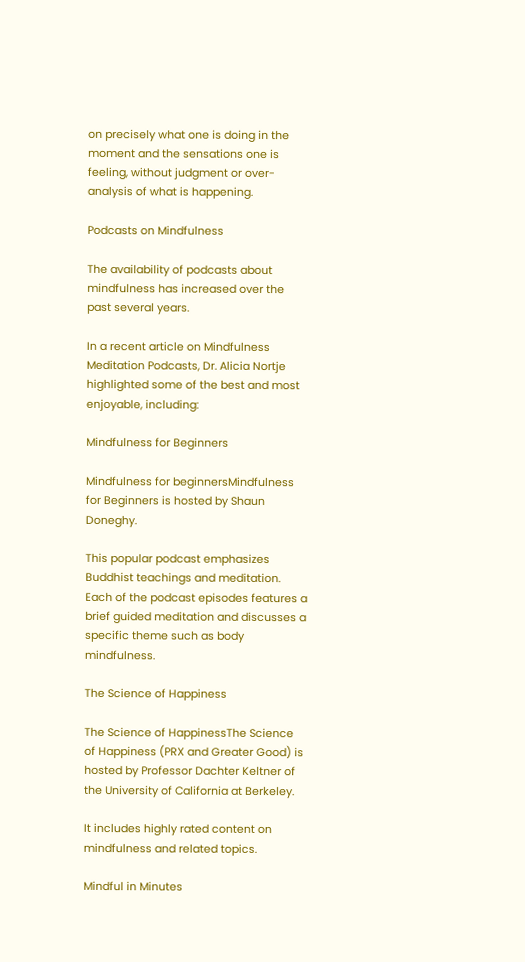on precisely what one is doing in the moment and the sensations one is feeling, without judgment or over-analysis of what is happening.

Podcasts on Mindfulness

The availability of podcasts about mindfulness has increased over the past several years.

In a recent article on Mindfulness Meditation Podcasts, Dr. Alicia Nortje highlighted some of the best and most enjoyable, including:

Mindfulness for Beginners

Mindfulness for beginnersMindfulness for Beginners is hosted by Shaun Doneghy.

This popular podcast emphasizes Buddhist teachings and meditation. Each of the podcast episodes features a brief guided meditation and discusses a specific theme such as body mindfulness.

The Science of Happiness

The Science of HappinessThe Science of Happiness (PRX and Greater Good) is hosted by Professor Dachter Keltner of the University of California at Berkeley.

It includes highly rated content on mindfulness and related topics.

Mindful in Minutes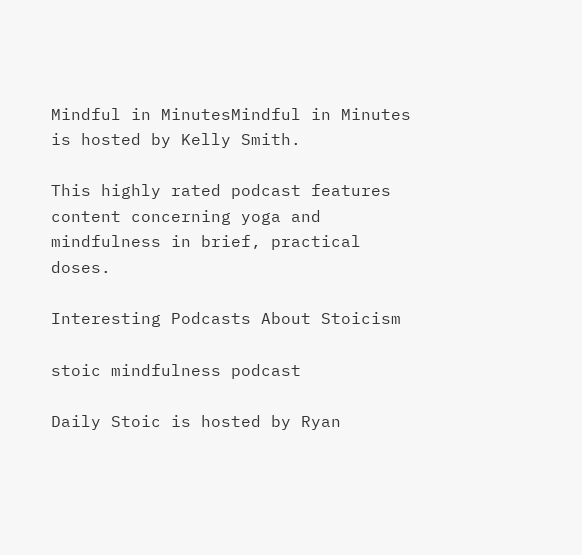Mindful in MinutesMindful in Minutes is hosted by Kelly Smith.

This highly rated podcast features content concerning yoga and mindfulness in brief, practical doses.

Interesting Podcasts About Stoicism

stoic mindfulness podcast

Daily Stoic is hosted by Ryan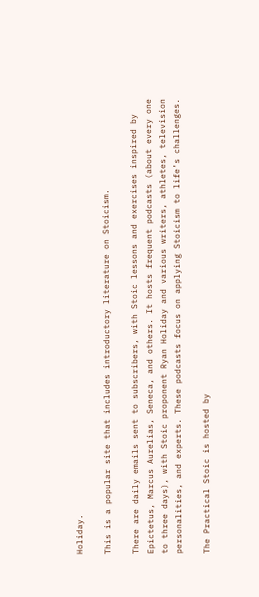Holiday.

This is a popular site that includes introductory literature on Stoicism.

There are daily emails sent to subscribers, with Stoic lessons and exercises inspired by Epictetus, Marcus Aurelias, Seneca, and others. It hosts frequent podcasts (about every one to three days), with Stoic proponent Ryan Holiday and various writers, athletes, television personalities, and experts. These podcasts focus on applying Stoicism to life’s challenges.

The Practical Stoic is hosted by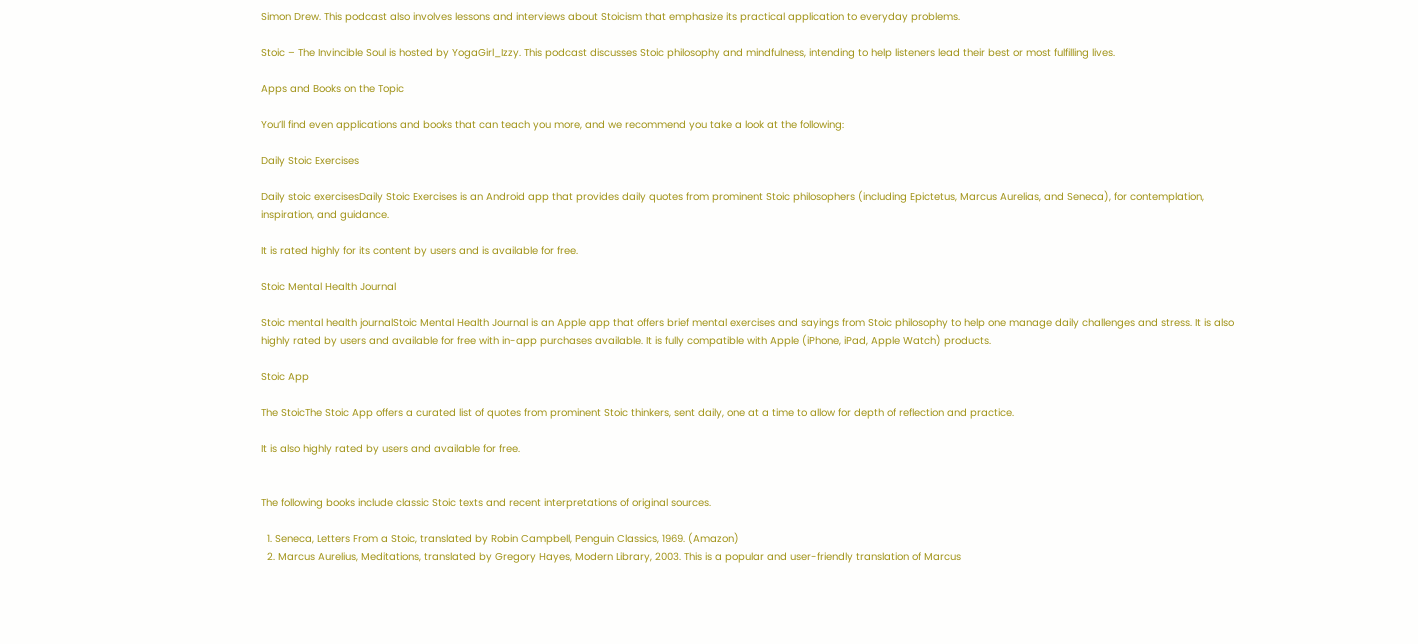Simon Drew. This podcast also involves lessons and interviews about Stoicism that emphasize its practical application to everyday problems.

Stoic – The Invincible Soul is hosted by YogaGirl_Izzy. This podcast discusses Stoic philosophy and mindfulness, intending to help listeners lead their best or most fulfilling lives.

Apps and Books on the Topic

You’ll find even applications and books that can teach you more, and we recommend you take a look at the following:

Daily Stoic Exercises

Daily stoic exercisesDaily Stoic Exercises is an Android app that provides daily quotes from prominent Stoic philosophers (including Epictetus, Marcus Aurelias, and Seneca), for contemplation, inspiration, and guidance.

It is rated highly for its content by users and is available for free.

Stoic Mental Health Journal

Stoic mental health journalStoic Mental Health Journal is an Apple app that offers brief mental exercises and sayings from Stoic philosophy to help one manage daily challenges and stress. It is also highly rated by users and available for free with in-app purchases available. It is fully compatible with Apple (iPhone, iPad, Apple Watch) products.

Stoic App

The StoicThe Stoic App offers a curated list of quotes from prominent Stoic thinkers, sent daily, one at a time to allow for depth of reflection and practice.

It is also highly rated by users and available for free.


The following books include classic Stoic texts and recent interpretations of original sources.

  1. Seneca, Letters From a Stoic, translated by Robin Campbell, Penguin Classics, 1969. (Amazon)
  2. Marcus Aurelius, Meditations, translated by Gregory Hayes, Modern Library, 2003. This is a popular and user-friendly translation of Marcus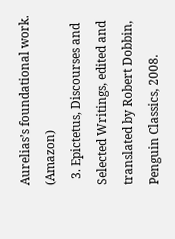Aurelias’s foundational work. (Amazon)
  3. Epictetus, Discourses and Selected Writings, edited and translated by Robert Dobbin, Penguin Classics, 2008.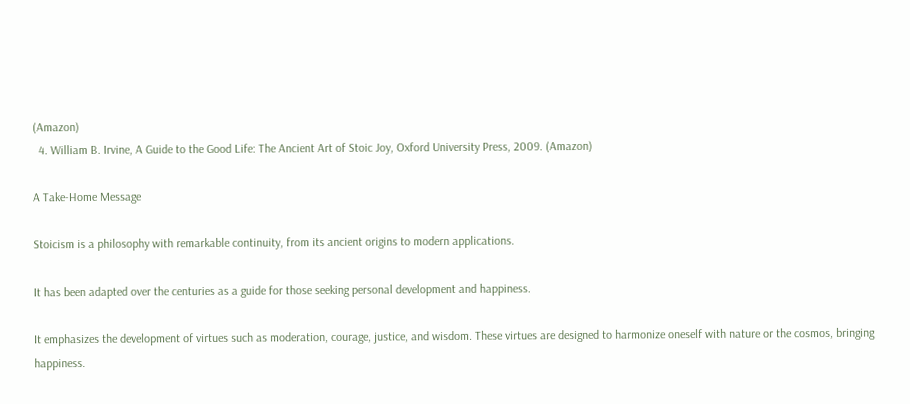(Amazon)
  4. William B. Irvine, A Guide to the Good Life: The Ancient Art of Stoic Joy, Oxford University Press, 2009. (Amazon)

A Take-Home Message

Stoicism is a philosophy with remarkable continuity, from its ancient origins to modern applications.

It has been adapted over the centuries as a guide for those seeking personal development and happiness.

It emphasizes the development of virtues such as moderation, courage, justice, and wisdom. These virtues are designed to harmonize oneself with nature or the cosmos, bringing happiness.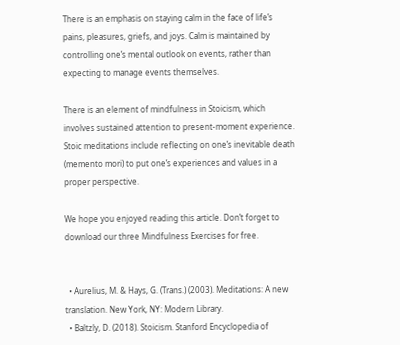There is an emphasis on staying calm in the face of life’s pains, pleasures, griefs, and joys. Calm is maintained by controlling one’s mental outlook on events, rather than expecting to manage events themselves.

There is an element of mindfulness in Stoicism, which involves sustained attention to present-moment experience. Stoic meditations include reflecting on one’s inevitable death (memento mori) to put one’s experiences and values in a proper perspective.

We hope you enjoyed reading this article. Don’t forget to download our three Mindfulness Exercises for free.


  • Aurelius, M. & Hays, G. (Trans.) (2003). Meditations: A new translation. New York, NY: Modern Library.
  • Baltzly, D. (2018). Stoicism. Stanford Encyclopedia of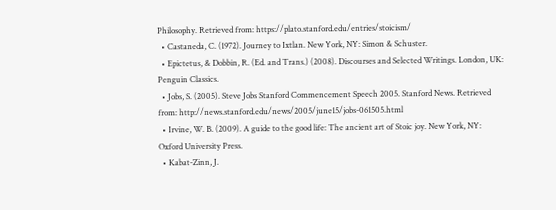Philosophy. Retrieved from: https://plato.stanford.edu/entries/stoicism/
  • Castaneda, C. (1972). Journey to Ixtlan. New York, NY: Simon & Schuster.
  • Epictetus, & Dobbin, R. (Ed. and Trans.) (2008). Discourses and Selected Writings. London, UK: Penguin Classics.
  • Jobs, S. (2005). Steve Jobs Stanford Commencement Speech 2005. Stanford News. Retrieved from: http://news.stanford.edu/news/2005/june15/jobs-061505.html
  • Irvine, W. B. (2009). A guide to the good life: The ancient art of Stoic joy. New York, NY: Oxford University Press.
  • Kabat-Zinn, J.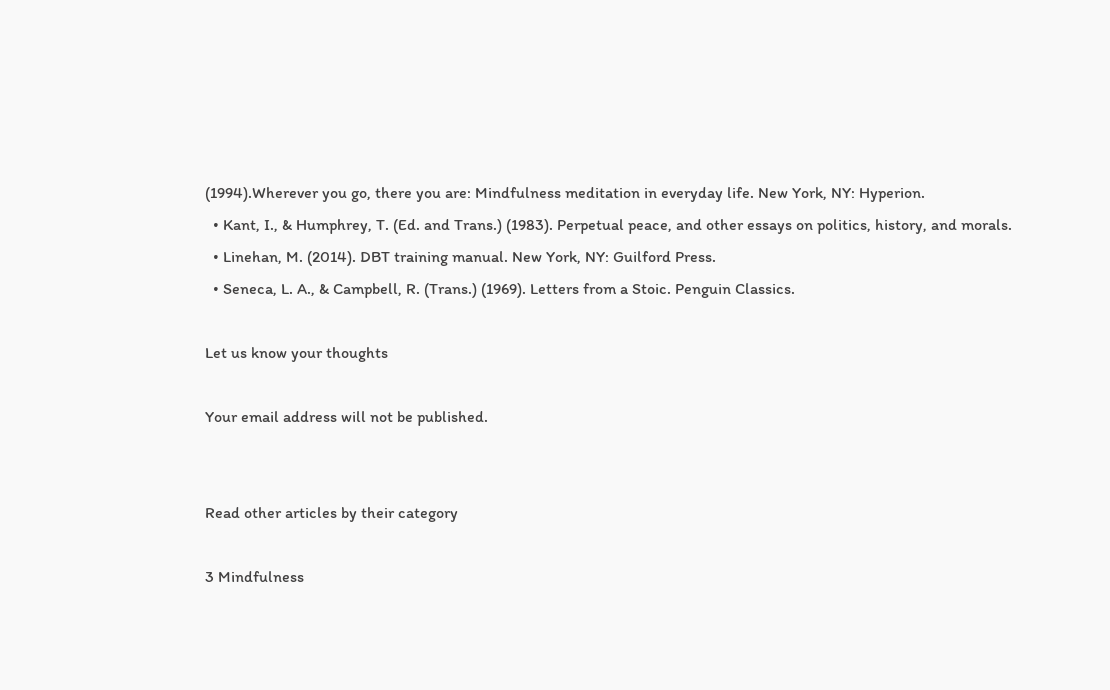(1994).Wherever you go, there you are: Mindfulness meditation in everyday life. New York, NY: Hyperion.
  • Kant, I., & Humphrey, T. (Ed. and Trans.) (1983). Perpetual peace, and other essays on politics, history, and morals.
  • Linehan, M. (2014). DBT training manual. New York, NY: Guilford Press.
  • Seneca, L. A., & Campbell, R. (Trans.) (1969). Letters from a Stoic. Penguin Classics.

Let us know your thoughts

Your email address will not be published.


Read other articles by their category

3 Mindfulness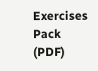Exercises Pack (PDF)